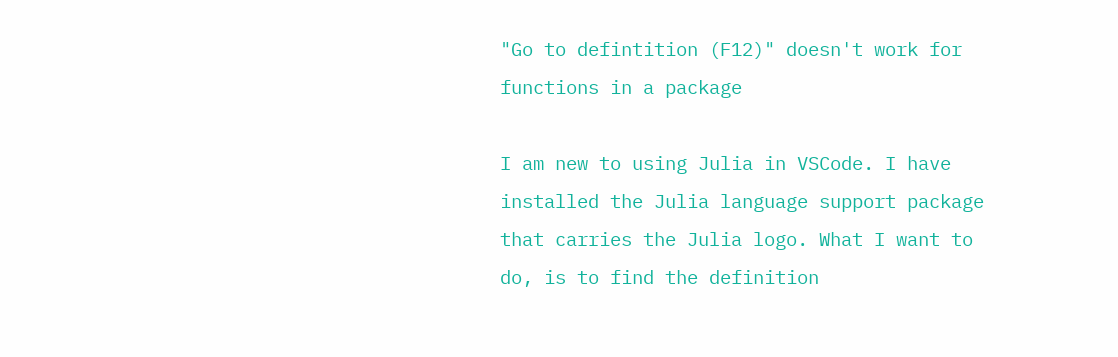"Go to defintition (F12)" doesn't work for functions in a package

I am new to using Julia in VSCode. I have installed the Julia language support package that carries the Julia logo. What I want to do, is to find the definition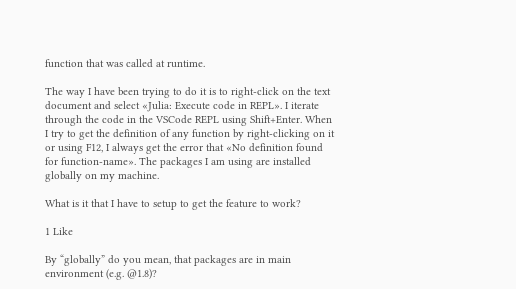function that was called at runtime.

The way I have been trying to do it is to right-click on the text document and select «Julia: Execute code in REPL». I iterate through the code in the VSCode REPL using Shift+Enter. When I try to get the definition of any function by right-clicking on it or using F12, I always get the error that «No definition found for function-name». The packages I am using are installed globally on my machine.

What is it that I have to setup to get the feature to work?

1 Like

By “globally” do you mean, that packages are in main environment (e.g. @1.8)?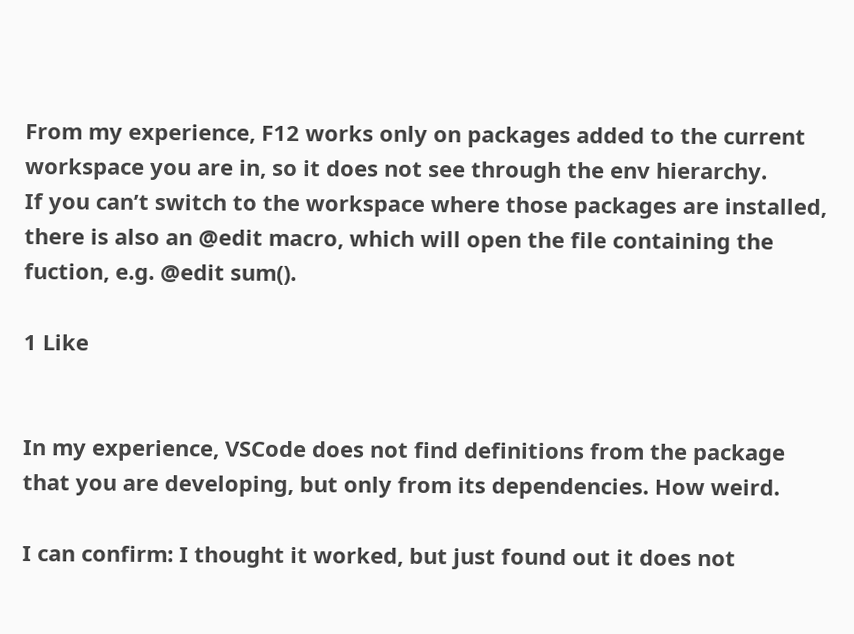From my experience, F12 works only on packages added to the current workspace you are in, so it does not see through the env hierarchy.
If you can’t switch to the workspace where those packages are installed, there is also an @edit macro, which will open the file containing the fuction, e.g. @edit sum().

1 Like


In my experience, VSCode does not find definitions from the package that you are developing, but only from its dependencies. How weird.

I can confirm: I thought it worked, but just found out it does not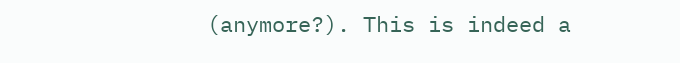(anymore?). This is indeed a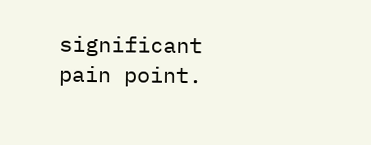significant pain point.